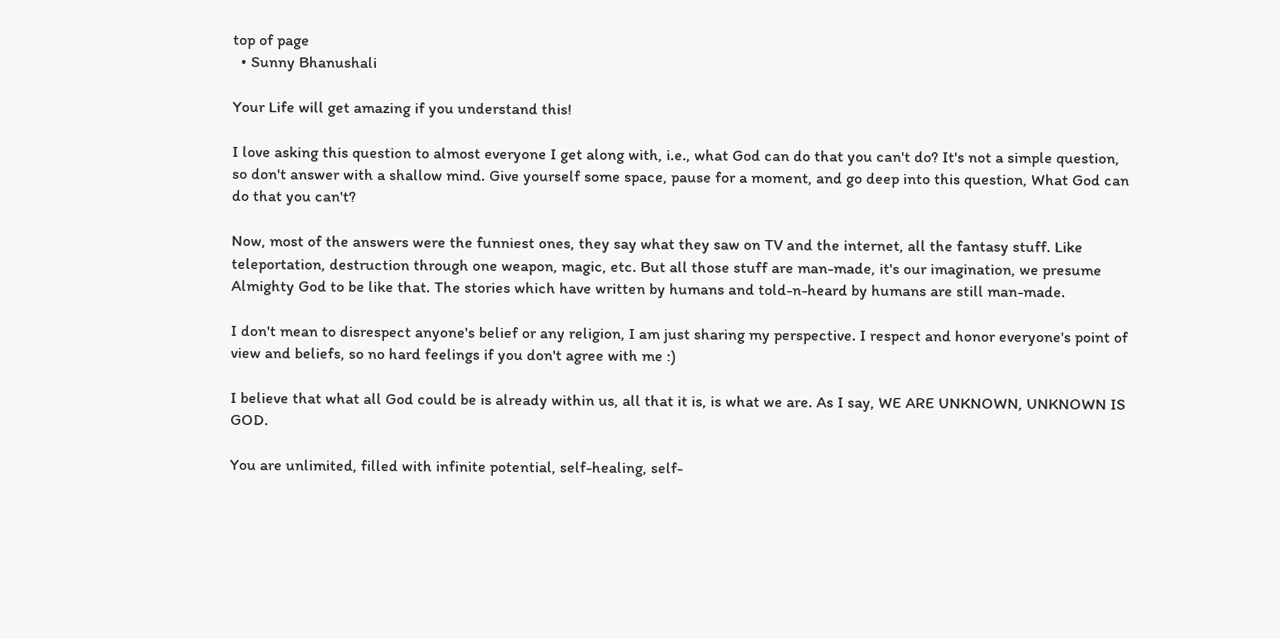top of page
  • Sunny Bhanushali

Your Life will get amazing if you understand this!

I love asking this question to almost everyone I get along with, i.e., what God can do that you can't do? It's not a simple question, so don't answer with a shallow mind. Give yourself some space, pause for a moment, and go deep into this question, What God can do that you can't?

Now, most of the answers were the funniest ones, they say what they saw on TV and the internet, all the fantasy stuff. Like teleportation, destruction through one weapon, magic, etc. But all those stuff are man-made, it's our imagination, we presume Almighty God to be like that. The stories which have written by humans and told-n-heard by humans are still man-made.

I don't mean to disrespect anyone's belief or any religion, I am just sharing my perspective. I respect and honor everyone's point of view and beliefs, so no hard feelings if you don't agree with me :)

I believe that what all God could be is already within us, all that it is, is what we are. As I say, WE ARE UNKNOWN, UNKNOWN IS GOD.

You are unlimited, filled with infinite potential, self-healing, self-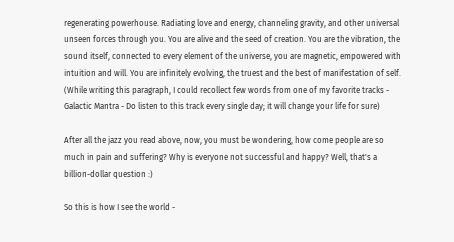regenerating powerhouse. Radiating love and energy, channeling gravity, and other universal unseen forces through you. You are alive and the seed of creation. You are the vibration, the sound itself, connected to every element of the universe, you are magnetic, empowered with intuition and will. You are infinitely evolving, the truest and the best of manifestation of self. (While writing this paragraph, I could recollect few words from one of my favorite tracks - Galactic Mantra - Do listen to this track every single day; it will change your life for sure)

After all the jazz you read above, now, you must be wondering, how come people are so much in pain and suffering? Why is everyone not successful and happy? Well, that's a billion-dollar question :)

So this is how I see the world -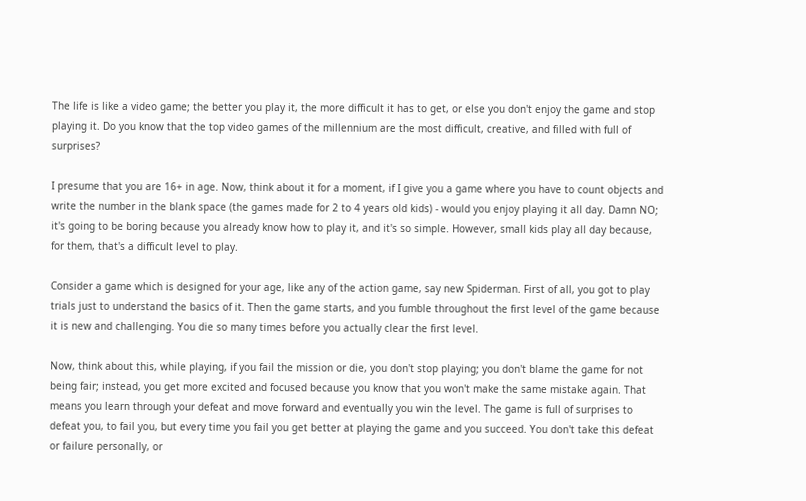The life is like a video game; the better you play it, the more difficult it has to get, or else you don't enjoy the game and stop playing it. Do you know that the top video games of the millennium are the most difficult, creative, and filled with full of surprises?

I presume that you are 16+ in age. Now, think about it for a moment, if I give you a game where you have to count objects and write the number in the blank space (the games made for 2 to 4 years old kids) - would you enjoy playing it all day. Damn NO; it's going to be boring because you already know how to play it, and it's so simple. However, small kids play all day because, for them, that's a difficult level to play.

Consider a game which is designed for your age, like any of the action game, say new Spiderman. First of all, you got to play trials just to understand the basics of it. Then the game starts, and you fumble throughout the first level of the game because it is new and challenging. You die so many times before you actually clear the first level.

Now, think about this, while playing, if you fail the mission or die, you don't stop playing; you don't blame the game for not being fair; instead, you get more excited and focused because you know that you won't make the same mistake again. That means you learn through your defeat and move forward and eventually you win the level. The game is full of surprises to defeat you, to fail you, but every time you fail you get better at playing the game and you succeed. You don't take this defeat or failure personally, or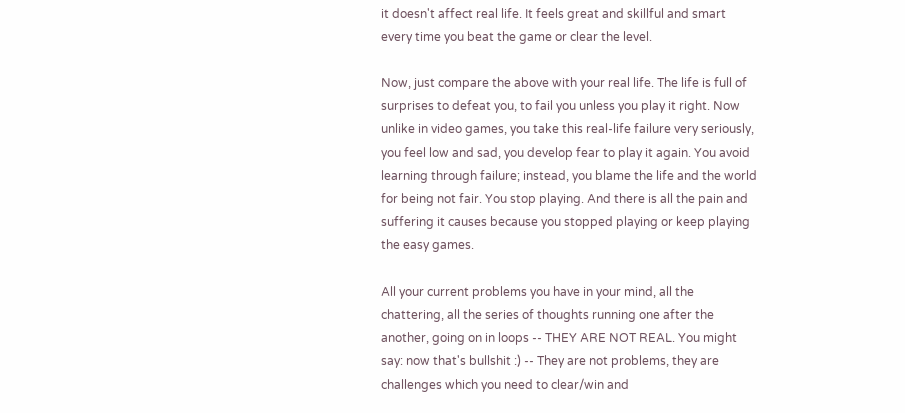it doesn't affect real life. It feels great and skillful and smart every time you beat the game or clear the level.

Now, just compare the above with your real life. The life is full of surprises to defeat you, to fail you unless you play it right. Now unlike in video games, you take this real-life failure very seriously, you feel low and sad, you develop fear to play it again. You avoid learning through failure; instead, you blame the life and the world for being not fair. You stop playing. And there is all the pain and suffering it causes because you stopped playing or keep playing the easy games.

All your current problems you have in your mind, all the chattering, all the series of thoughts running one after the another, going on in loops -- THEY ARE NOT REAL. You might say: now that's bullshit :) -- They are not problems, they are challenges which you need to clear/win and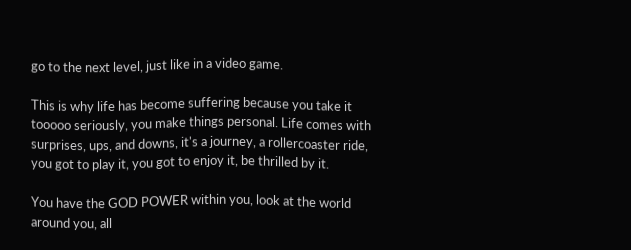go to the next level, just like in a video game.

This is why life has become suffering because you take it tooooo seriously, you make things personal. Life comes with surprises, ups, and downs, it's a journey, a rollercoaster ride, you got to play it, you got to enjoy it, be thrilled by it.

You have the GOD POWER within you, look at the world around you, all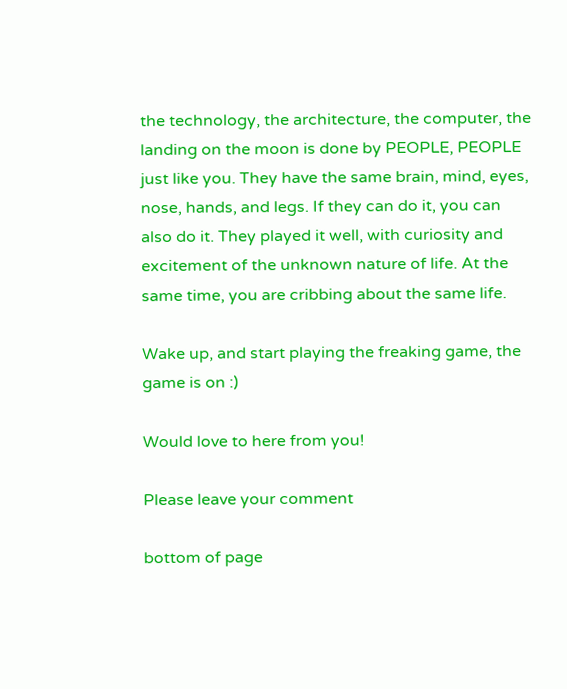the technology, the architecture, the computer, the landing on the moon is done by PEOPLE, PEOPLE just like you. They have the same brain, mind, eyes, nose, hands, and legs. If they can do it, you can also do it. They played it well, with curiosity and excitement of the unknown nature of life. At the same time, you are cribbing about the same life.

Wake up, and start playing the freaking game, the game is on :)

Would love to here from you!

Please leave your comment

bottom of page